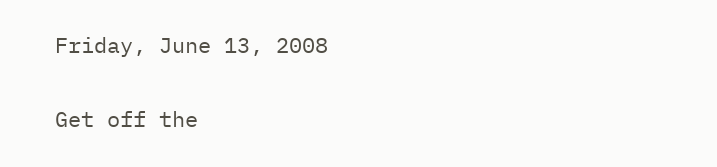Friday, June 13, 2008

Get off the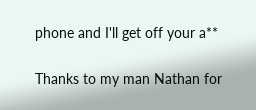phone and I'll get off your a**

Thanks to my man Nathan for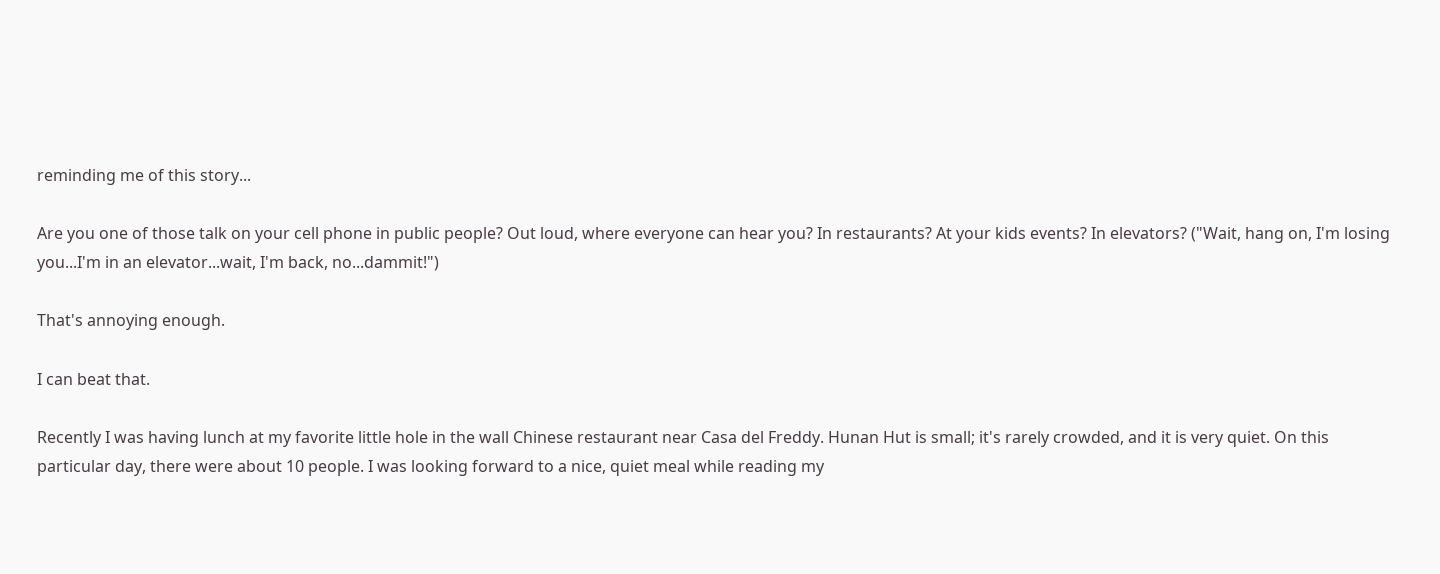reminding me of this story...

Are you one of those talk on your cell phone in public people? Out loud, where everyone can hear you? In restaurants? At your kids events? In elevators? ("Wait, hang on, I'm losing you...I'm in an elevator...wait, I'm back, no...dammit!")

That's annoying enough.

I can beat that.

Recently I was having lunch at my favorite little hole in the wall Chinese restaurant near Casa del Freddy. Hunan Hut is small; it's rarely crowded, and it is very quiet. On this particular day, there were about 10 people. I was looking forward to a nice, quiet meal while reading my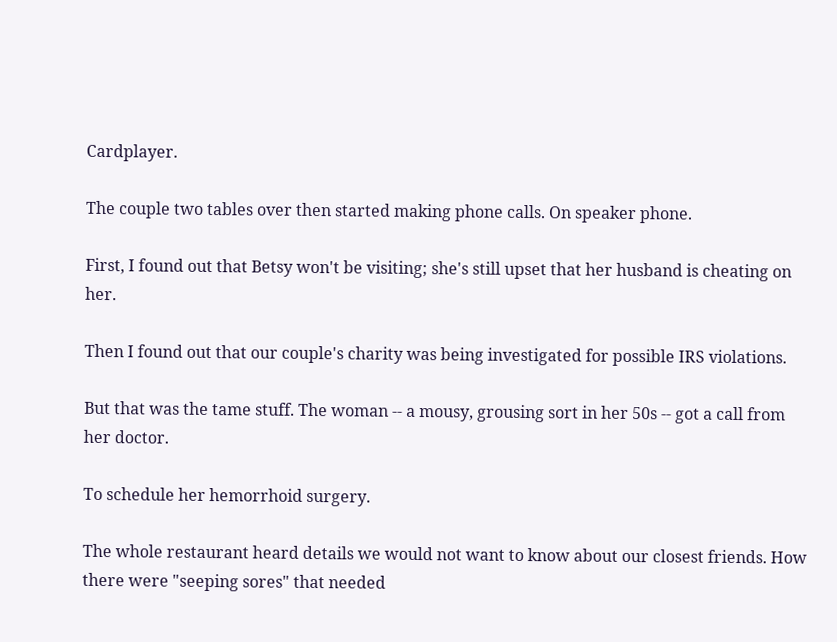Cardplayer.

The couple two tables over then started making phone calls. On speaker phone.

First, I found out that Betsy won't be visiting; she's still upset that her husband is cheating on her.

Then I found out that our couple's charity was being investigated for possible IRS violations.

But that was the tame stuff. The woman -- a mousy, grousing sort in her 50s -- got a call from her doctor.

To schedule her hemorrhoid surgery.

The whole restaurant heard details we would not want to know about our closest friends. How there were "seeping sores" that needed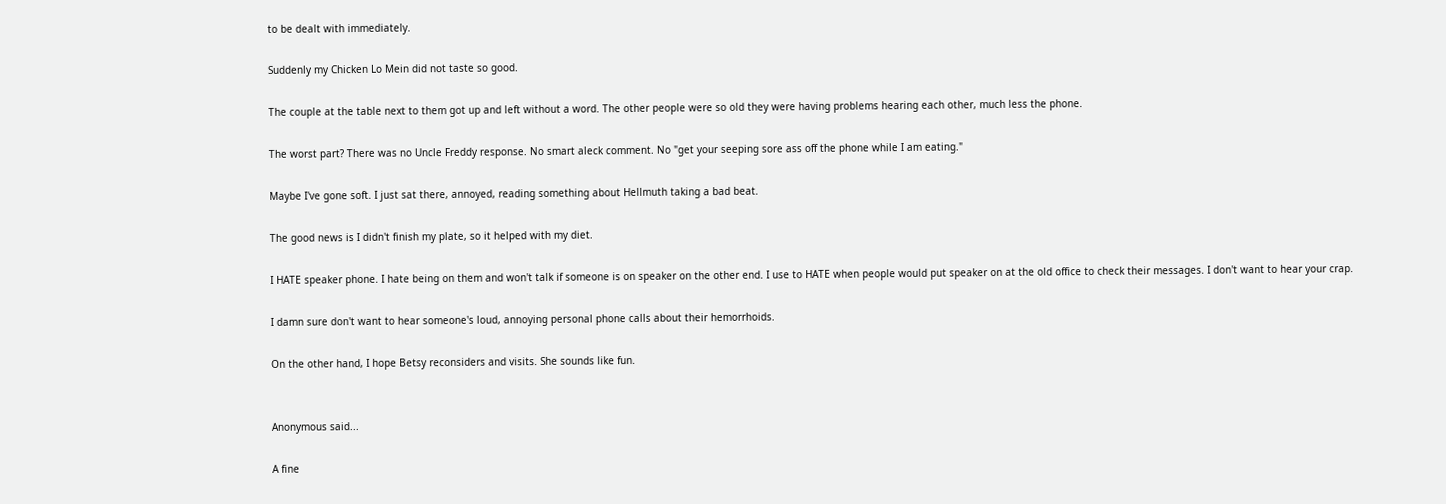to be dealt with immediately.

Suddenly my Chicken Lo Mein did not taste so good.

The couple at the table next to them got up and left without a word. The other people were so old they were having problems hearing each other, much less the phone.

The worst part? There was no Uncle Freddy response. No smart aleck comment. No "get your seeping sore ass off the phone while I am eating."

Maybe I've gone soft. I just sat there, annoyed, reading something about Hellmuth taking a bad beat.

The good news is I didn't finish my plate, so it helped with my diet.

I HATE speaker phone. I hate being on them and won't talk if someone is on speaker on the other end. I use to HATE when people would put speaker on at the old office to check their messages. I don't want to hear your crap.

I damn sure don't want to hear someone's loud, annoying personal phone calls about their hemorrhoids.

On the other hand, I hope Betsy reconsiders and visits. She sounds like fun.


Anonymous said...

A fine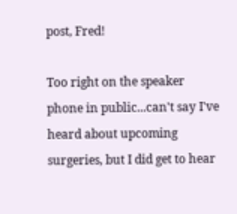post, Fred!

Too right on the speaker phone in public...can't say I've heard about upcoming surgeries, but I did get to hear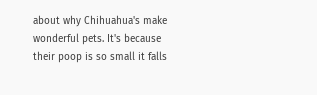about why Chihuahua's make wonderful pets. It's because their poop is so small it falls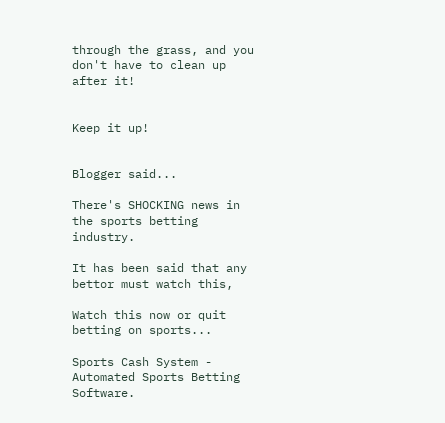through the grass, and you don't have to clean up after it!


Keep it up!


Blogger said...

There's SHOCKING news in the sports betting industry.

It has been said that any bettor must watch this,

Watch this now or quit betting on sports...

Sports Cash System - Automated Sports Betting Software.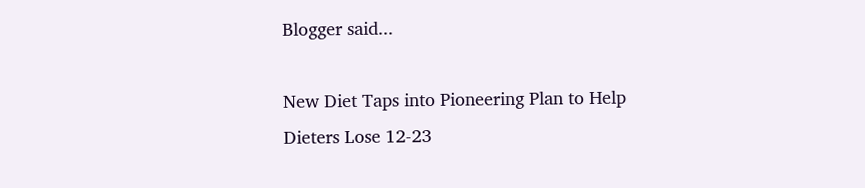Blogger said...

New Diet Taps into Pioneering Plan to Help Dieters Lose 12-23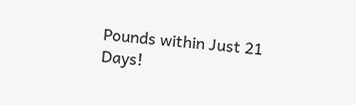Pounds within Just 21 Days!